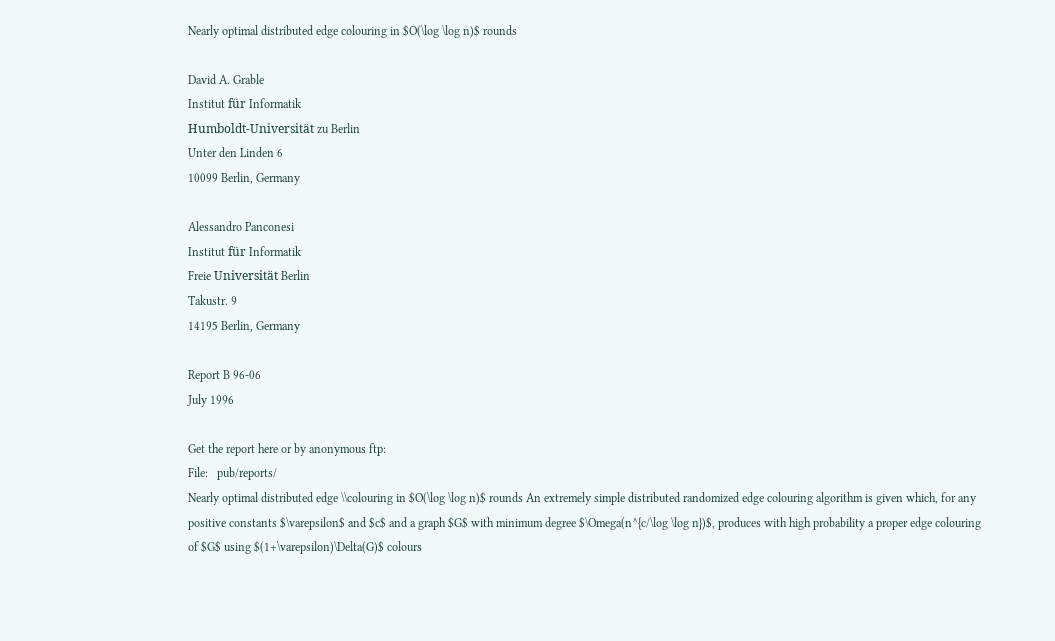Nearly optimal distributed edge colouring in $O(\log \log n)$ rounds

David A. Grable
Institut für Informatik
Humboldt-Universität zu Berlin
Unter den Linden 6
10099 Berlin, Germany

Alessandro Panconesi
Institut für Informatik
Freie Universität Berlin
Takustr. 9
14195 Berlin, Germany

Report B 96-06
July 1996

Get the report here or by anonymous ftp:
File:   pub/reports/
Nearly optimal distributed edge \\colouring in $O(\log \log n)$ rounds An extremely simple distributed randomized edge colouring algorithm is given which, for any positive constants $\varepsilon$ and $c$ and a graph $G$ with minimum degree $\Omega(n^{c/\log \log n})$, produces with high probability a proper edge colouring of $G$ using $(1+\varepsilon)\Delta(G)$ colours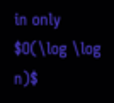in only $O(\log \log n)$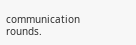communication rounds.